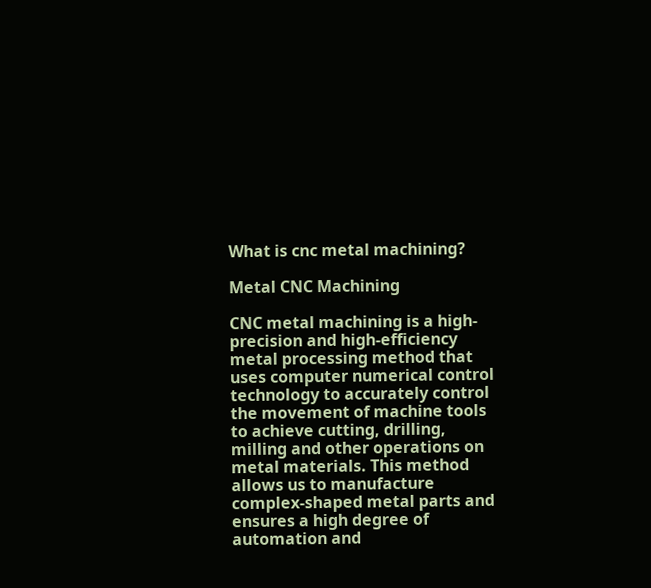What is cnc metal machining?

Metal CNC Machining

CNC metal machining is a high-precision and high-efficiency metal processing method that uses computer numerical control technology to accurately control the movement of machine tools to achieve cutting, drilling, milling and other operations on metal materials. This method allows us to manufacture complex-shaped metal parts and ensures a high degree of automation and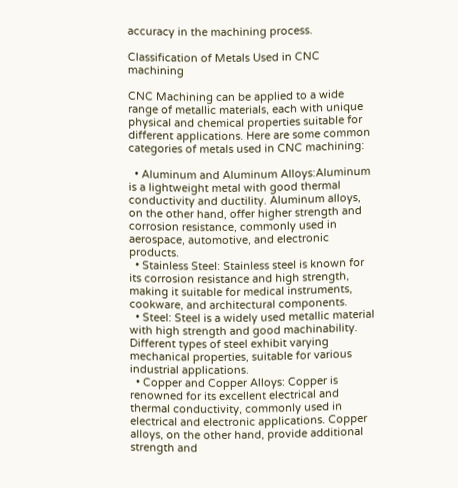accuracy in the machining process.

Classification of Metals Used in CNC machining

CNC Machining can be applied to a wide range of metallic materials, each with unique physical and chemical properties suitable for different applications. Here are some common categories of metals used in CNC machining:

  • Aluminum and Aluminum Alloys:Aluminum is a lightweight metal with good thermal conductivity and ductility. Aluminum alloys, on the other hand, offer higher strength and corrosion resistance, commonly used in aerospace, automotive, and electronic products.
  • Stainless Steel: Stainless steel is known for its corrosion resistance and high strength, making it suitable for medical instruments, cookware, and architectural components.
  • Steel: Steel is a widely used metallic material with high strength and good machinability. Different types of steel exhibit varying mechanical properties, suitable for various industrial applications.
  • Copper and Copper Alloys: Copper is renowned for its excellent electrical and thermal conductivity, commonly used in electrical and electronic applications. Copper alloys, on the other hand, provide additional strength and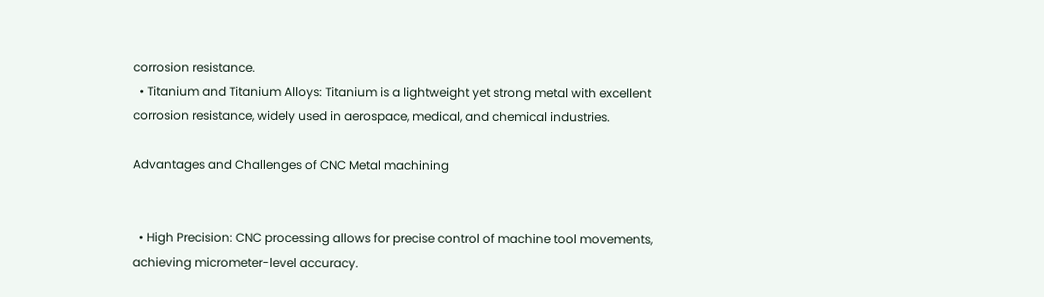corrosion resistance.
  • Titanium and Titanium Alloys: Titanium is a lightweight yet strong metal with excellent corrosion resistance, widely used in aerospace, medical, and chemical industries.

Advantages and Challenges of CNC Metal machining


  • High Precision: CNC processing allows for precise control of machine tool movements, achieving micrometer-level accuracy.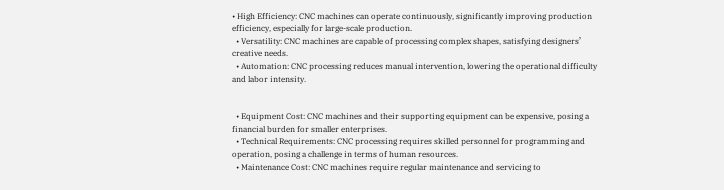• High Efficiency: CNC machines can operate continuously, significantly improving production efficiency, especially for large-scale production.
  • Versatility: CNC machines are capable of processing complex shapes, satisfying designers’ creative needs.
  • Automation: CNC processing reduces manual intervention, lowering the operational difficulty and labor intensity.


  • Equipment Cost: CNC machines and their supporting equipment can be expensive, posing a financial burden for smaller enterprises.
  • Technical Requirements: CNC processing requires skilled personnel for programming and operation, posing a challenge in terms of human resources.
  • Maintenance Cost: CNC machines require regular maintenance and servicing to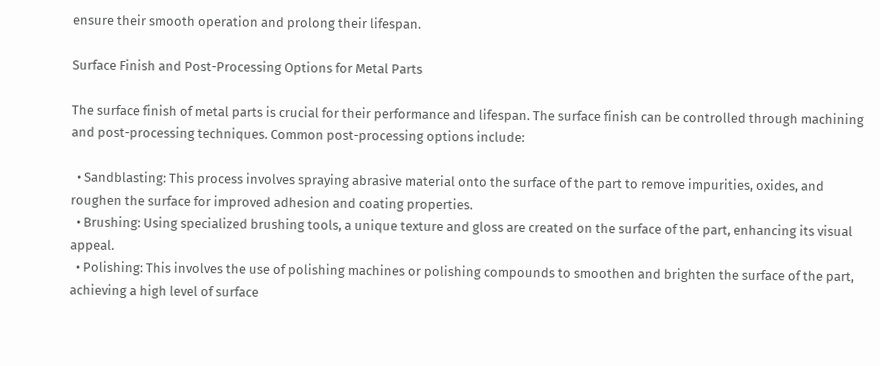ensure their smooth operation and prolong their lifespan.

Surface Finish and Post-Processing Options for Metal Parts

The surface finish of metal parts is crucial for their performance and lifespan. The surface finish can be controlled through machining and post-processing techniques. Common post-processing options include:

  • Sandblasting: This process involves spraying abrasive material onto the surface of the part to remove impurities, oxides, and roughen the surface for improved adhesion and coating properties.
  • Brushing: Using specialized brushing tools, a unique texture and gloss are created on the surface of the part, enhancing its visual appeal.
  • Polishing: This involves the use of polishing machines or polishing compounds to smoothen and brighten the surface of the part, achieving a high level of surface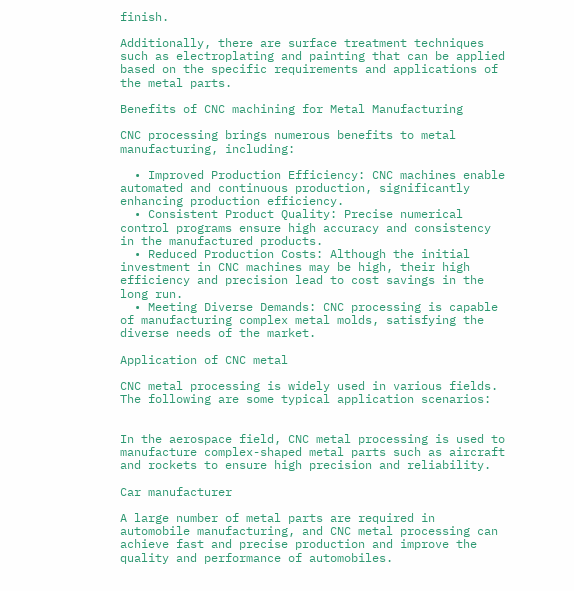finish.

Additionally, there are surface treatment techniques such as electroplating and painting that can be applied based on the specific requirements and applications of the metal parts.

Benefits of CNC machining for Metal Manufacturing

CNC processing brings numerous benefits to metal manufacturing, including:

  • Improved Production Efficiency: CNC machines enable automated and continuous production, significantly enhancing production efficiency.
  • Consistent Product Quality: Precise numerical control programs ensure high accuracy and consistency in the manufactured products.
  • Reduced Production Costs: Although the initial investment in CNC machines may be high, their high efficiency and precision lead to cost savings in the long run.
  • Meeting Diverse Demands: CNC processing is capable of manufacturing complex metal molds, satisfying the diverse needs of the market.

Application of CNC metal

CNC metal processing is widely used in various fields. The following are some typical application scenarios:


In the aerospace field, CNC metal processing is used to manufacture complex-shaped metal parts such as aircraft and rockets to ensure high precision and reliability.

Car manufacturer

A large number of metal parts are required in automobile manufacturing, and CNC metal processing can achieve fast and precise production and improve the quality and performance of automobiles.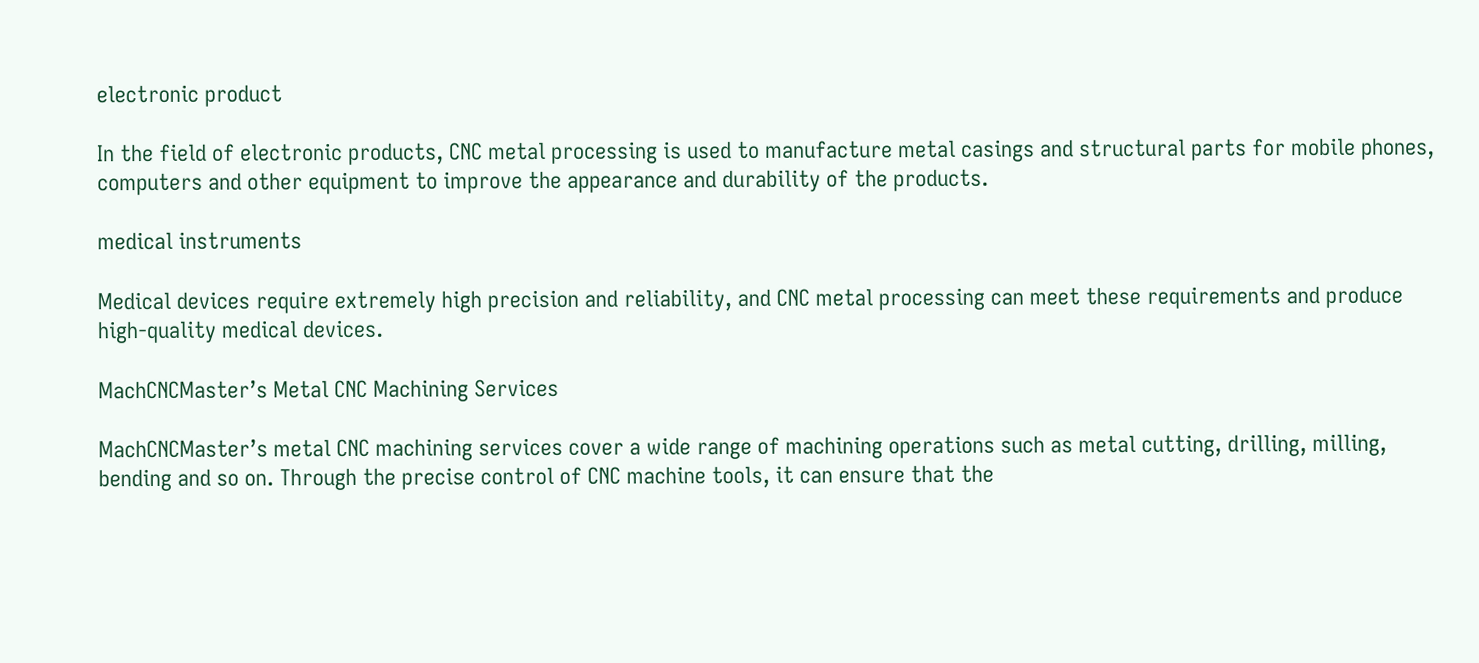electronic product

In the field of electronic products, CNC metal processing is used to manufacture metal casings and structural parts for mobile phones, computers and other equipment to improve the appearance and durability of the products.

medical instruments

Medical devices require extremely high precision and reliability, and CNC metal processing can meet these requirements and produce high-quality medical devices.

MachCNCMaster’s Metal CNC Machining Services

MachCNCMaster’s metal CNC machining services cover a wide range of machining operations such as metal cutting, drilling, milling, bending and so on. Through the precise control of CNC machine tools, it can ensure that the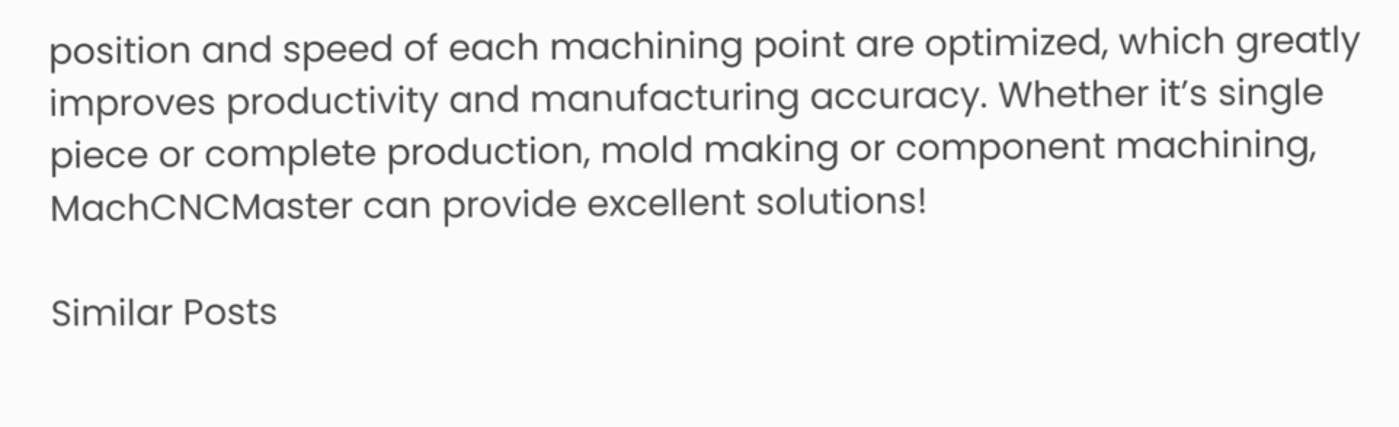position and speed of each machining point are optimized, which greatly improves productivity and manufacturing accuracy. Whether it’s single piece or complete production, mold making or component machining, MachCNCMaster can provide excellent solutions!

Similar Posts